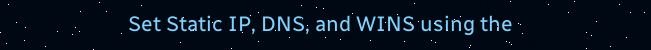Set Static IP, DNS, and WINS using the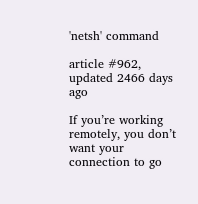'netsh' command

article #962, updated 2466 days ago

If you’re working remotely, you don’t want your connection to go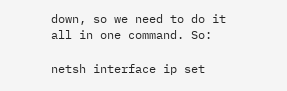down, so we need to do it all in one command. So:

netsh interface ip set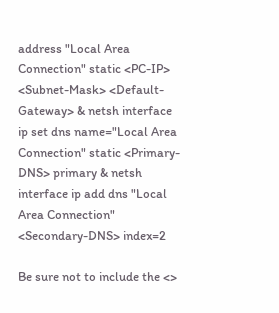address "Local Area Connection" static <PC-IP> <Subnet-Mask> <Default-Gateway> & netsh interface ip set dns name="Local Area Connection" static <Primary-DNS> primary & netsh interface ip add dns "Local Area Connection" <Secondary-DNS> index=2

Be sure not to include the <>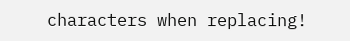characters when replacing!